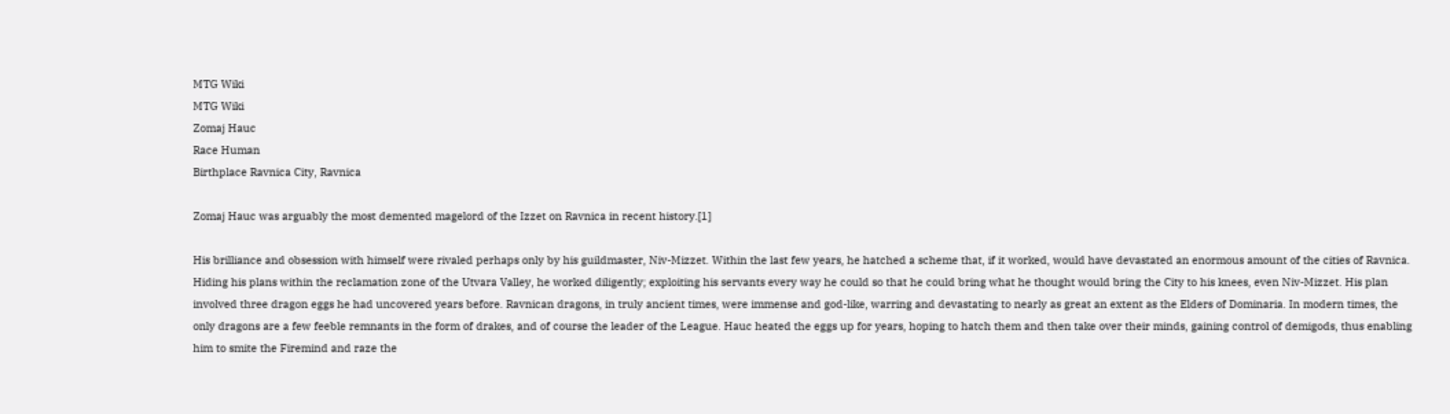MTG Wiki
MTG Wiki
Zomaj Hauc
Race Human
Birthplace Ravnica City, Ravnica

Zomaj Hauc was arguably the most demented magelord of the Izzet on Ravnica in recent history.[1]

His brilliance and obsession with himself were rivaled perhaps only by his guildmaster, Niv-Mizzet. Within the last few years, he hatched a scheme that, if it worked, would have devastated an enormous amount of the cities of Ravnica. Hiding his plans within the reclamation zone of the Utvara Valley, he worked diligently; exploiting his servants every way he could so that he could bring what he thought would bring the City to his knees, even Niv-Mizzet. His plan involved three dragon eggs he had uncovered years before. Ravnican dragons, in truly ancient times, were immense and god-like, warring and devastating to nearly as great an extent as the Elders of Dominaria. In modern times, the only dragons are a few feeble remnants in the form of drakes, and of course the leader of the League. Hauc heated the eggs up for years, hoping to hatch them and then take over their minds, gaining control of demigods, thus enabling him to smite the Firemind and raze the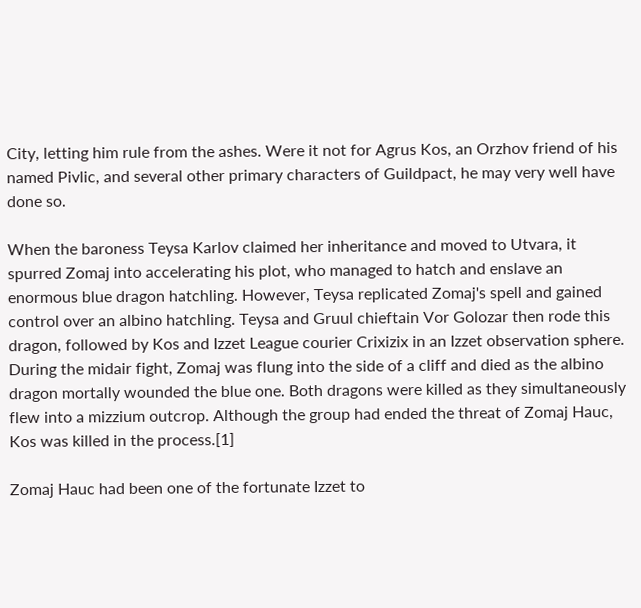City, letting him rule from the ashes. Were it not for Agrus Kos, an Orzhov friend of his named Pivlic, and several other primary characters of Guildpact, he may very well have done so.

When the baroness Teysa Karlov claimed her inheritance and moved to Utvara, it spurred Zomaj into accelerating his plot, who managed to hatch and enslave an enormous blue dragon hatchling. However, Teysa replicated Zomaj's spell and gained control over an albino hatchling. Teysa and Gruul chieftain Vor Golozar then rode this dragon, followed by Kos and Izzet League courier Crixizix in an Izzet observation sphere. During the midair fight, Zomaj was flung into the side of a cliff and died as the albino dragon mortally wounded the blue one. Both dragons were killed as they simultaneously flew into a mizzium outcrop. Although the group had ended the threat of Zomaj Hauc, Kos was killed in the process.[1]

Zomaj Hauc had been one of the fortunate Izzet to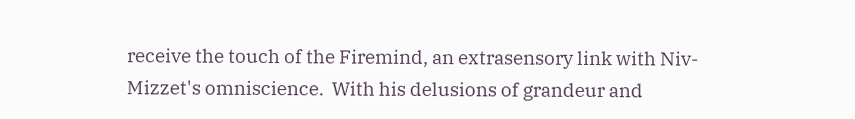receive the touch of the Firemind, an extrasensory link with Niv-Mizzet's omniscience.  With his delusions of grandeur and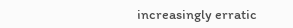increasingly erratic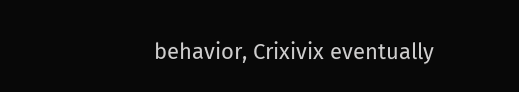behavior, Crixivix eventually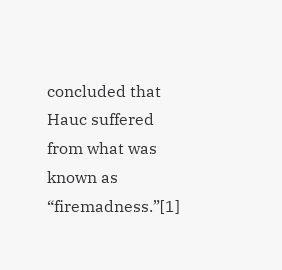concluded that Hauc suffered from what was known as “firemadness.”[1]